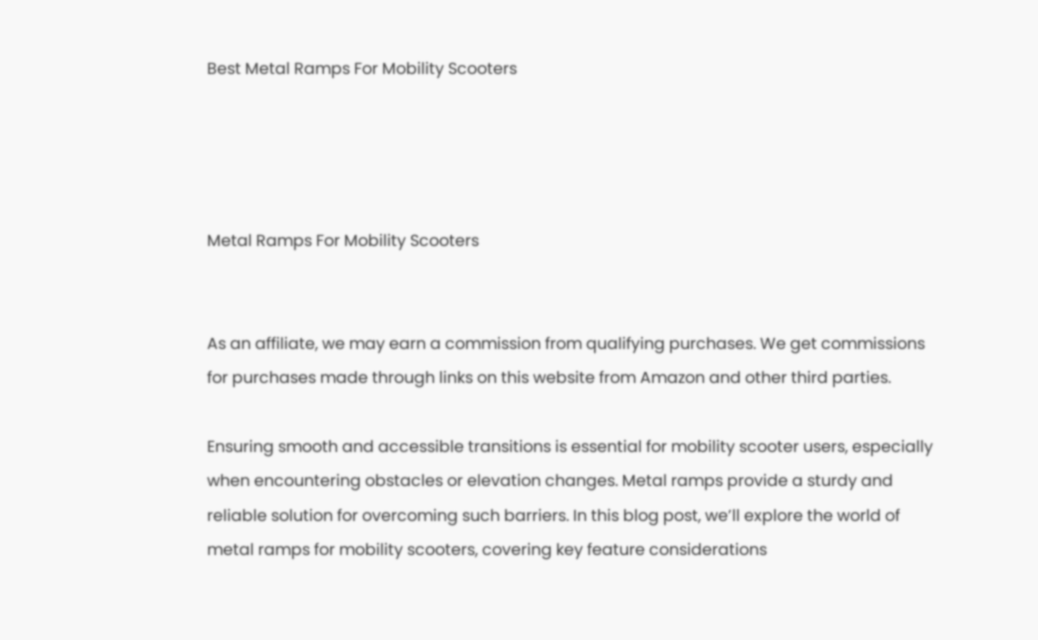Best Metal Ramps For Mobility Scooters




Metal Ramps For Mobility Scooters


As an affiliate, we may earn a commission from qualifying purchases. We get commissions for purchases made through links on this website from Amazon and other third parties.

Ensuring smooth and accessible transitions is essential for mobility scooter users, especially when encountering obstacles or elevation changes. Metal ramps provide a sturdy and reliable solution for overcoming such barriers. In this blog post, we’ll explore the world of metal ramps for mobility scooters, covering key feature considerations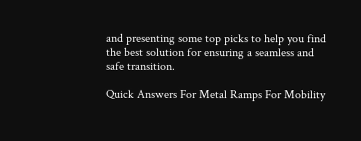and presenting some top picks to help you find the best solution for ensuring a seamless and safe transition.

Quick Answers For Metal Ramps For Mobility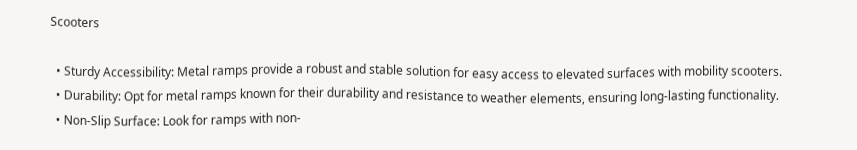Scooters

  • Sturdy Accessibility: Metal ramps provide a robust and stable solution for easy access to elevated surfaces with mobility scooters.
  • Durability: Opt for metal ramps known for their durability and resistance to weather elements, ensuring long-lasting functionality.
  • Non-Slip Surface: Look for ramps with non-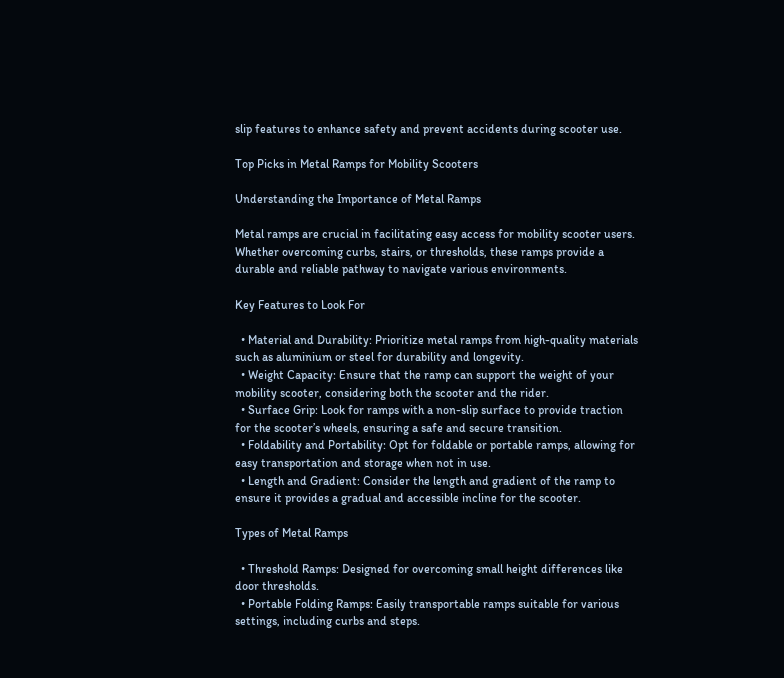slip features to enhance safety and prevent accidents during scooter use.

Top Picks in Metal Ramps for Mobility Scooters

Understanding the Importance of Metal Ramps

Metal ramps are crucial in facilitating easy access for mobility scooter users. Whether overcoming curbs, stairs, or thresholds, these ramps provide a durable and reliable pathway to navigate various environments.

Key Features to Look For

  • Material and Durability: Prioritize metal ramps from high-quality materials such as aluminium or steel for durability and longevity.
  • Weight Capacity: Ensure that the ramp can support the weight of your mobility scooter, considering both the scooter and the rider.
  • Surface Grip: Look for ramps with a non-slip surface to provide traction for the scooter’s wheels, ensuring a safe and secure transition.
  • Foldability and Portability: Opt for foldable or portable ramps, allowing for easy transportation and storage when not in use.
  • Length and Gradient: Consider the length and gradient of the ramp to ensure it provides a gradual and accessible incline for the scooter.

Types of Metal Ramps

  • Threshold Ramps: Designed for overcoming small height differences like door thresholds.
  • Portable Folding Ramps: Easily transportable ramps suitable for various settings, including curbs and steps.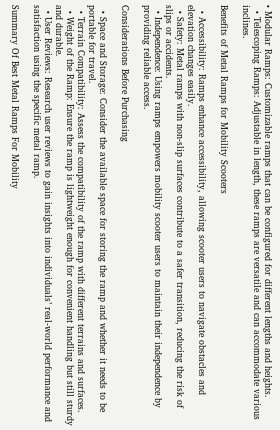• Modular Ramps: Customizable ramps that can be configured for different lengths and heights.
  • Telescoping Ramps: Adjustable in length, these ramps are versatile and can accommodate various inclines.

Benefits of Metal Ramps for Mobility Scooters

  • Accessibility: Ramps enhance accessibility, allowing scooter users to navigate obstacles and elevation changes easily.
  • Safety: Metal ramps with non-slip surfaces contribute to a safer transition, reducing the risk of slips or accidents.
  • Independence: Using ramps empowers mobility scooter users to maintain their independence by providing reliable access.

Considerations Before Purchasing

  • Space and Storage: Consider the available space for storing the ramp and whether it needs to be portable for travel.
  • Terrain Compatibility: Assess the compatibility of the ramp with different terrains and surfaces.
  • Weight of the Ramp: Ensure the ramp is lightweight enough for convenient handling but still sturdy and durable.
  • User Reviews: Research user reviews to gain insights into individuals’ real-world performance and satisfaction using the specific metal ramp.

Summary Of Best Metal Ramps For Mobility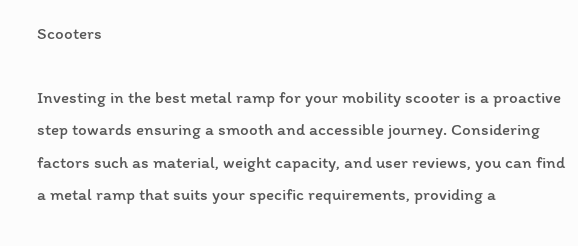Scooters

Investing in the best metal ramp for your mobility scooter is a proactive step towards ensuring a smooth and accessible journey. Considering factors such as material, weight capacity, and user reviews, you can find a metal ramp that suits your specific requirements, providing a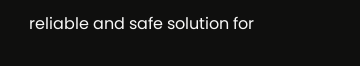reliable and safe solution for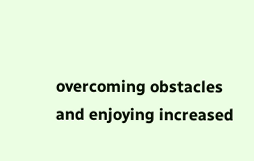overcoming obstacles and enjoying increased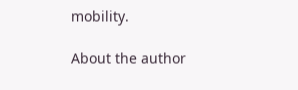mobility.

About the author